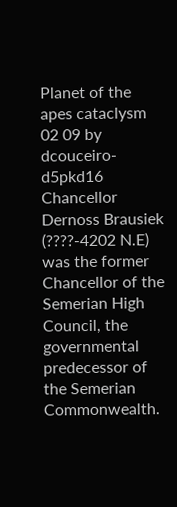Planet of the apes cataclysm 02 09 by dcouceiro-d5pkd16
Chancellor Dernoss Brausiek (????-4202 N.E) was the former Chancellor of the Semerian High Council, the governmental predecessor of the Semerian Commonwealth.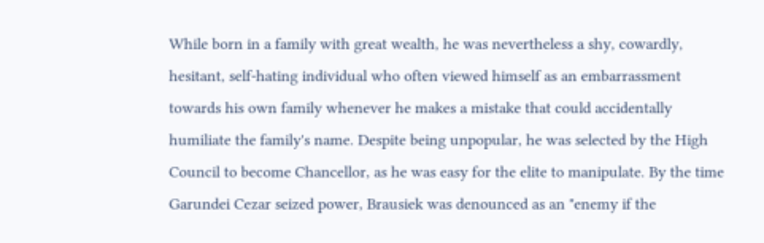While born in a family with great wealth, he was nevertheless a shy, cowardly, hesitant, self-hating individual who often viewed himself as an embarrassment towards his own family whenever he makes a mistake that could accidentally humiliate the family's name. Despite being unpopular, he was selected by the High Council to become Chancellor, as he was easy for the elite to manipulate. By the time Garundei Cezar seized power, Brausiek was denounced as an "enemy if the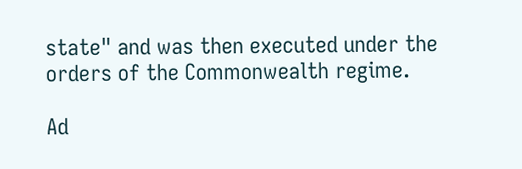state" and was then executed under the orders of the Commonwealth regime.

Ad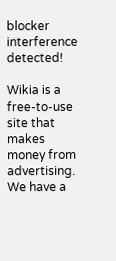blocker interference detected!

Wikia is a free-to-use site that makes money from advertising. We have a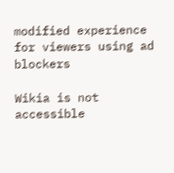modified experience for viewers using ad blockers

Wikia is not accessible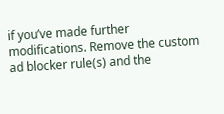if you’ve made further modifications. Remove the custom ad blocker rule(s) and the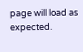page will load as expected.